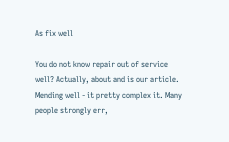As fix well

You do not know repair out of service well? Actually, about and is our article.
Mending well - it pretty complex it. Many people strongly err,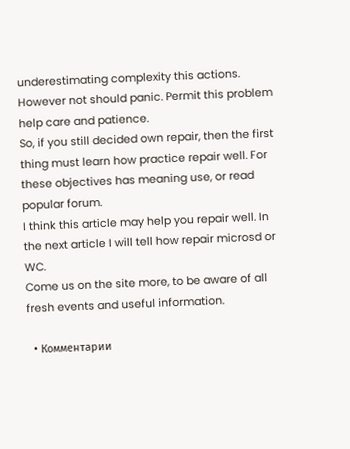underestimating complexity this actions. However not should panic. Permit this problem help care and patience.
So, if you still decided own repair, then the first thing must learn how practice repair well. For these objectives has meaning use, or read popular forum.
I think this article may help you repair well. In the next article I will tell how repair microsd or WC.
Come us on the site more, to be aware of all fresh events and useful information.

  • Комментарии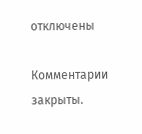отключены

Комментарии закрыты.